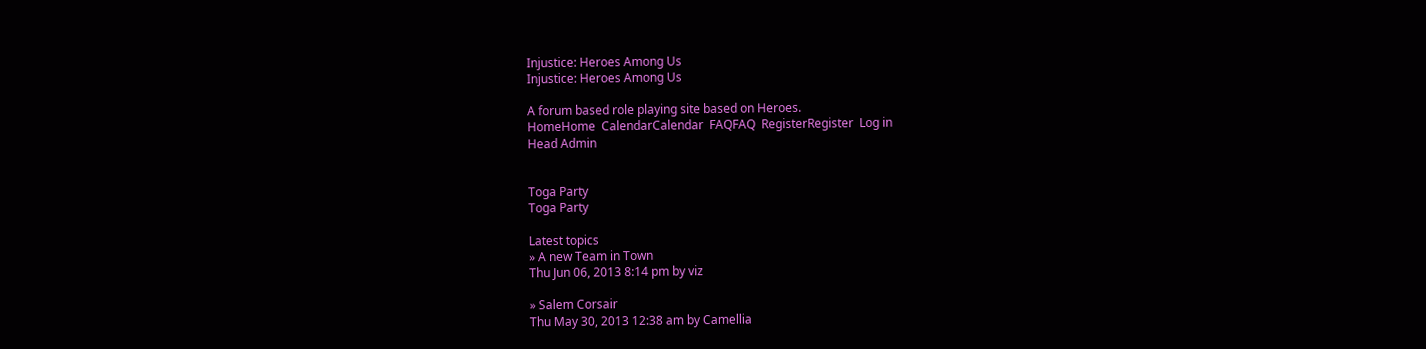Injustice: Heroes Among Us
Injustice: Heroes Among Us

A forum based role playing site based on Heroes.
HomeHome  CalendarCalendar  FAQFAQ  RegisterRegister  Log in
Head Admin


Toga Party
Toga Party

Latest topics
» A new Team in Town
Thu Jun 06, 2013 8:14 pm by viz

» Salem Corsair
Thu May 30, 2013 12:38 am by Camellia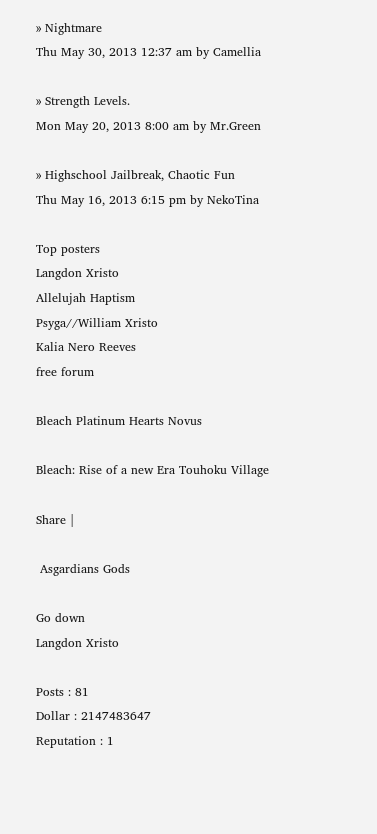» Nightmare
Thu May 30, 2013 12:37 am by Camellia

» Strength Levels.
Mon May 20, 2013 8:00 am by Mr.Green

» Highschool Jailbreak, Chaotic Fun
Thu May 16, 2013 6:15 pm by NekoTina

Top posters
Langdon Xristo
Allelujah Haptism
Psyga//William Xristo
Kalia Nero Reeves
free forum

Bleach Platinum Hearts Novus

Bleach: Rise of a new Era Touhoku Village

Share |

 Asgardians Gods

Go down
Langdon Xristo

Posts : 81
Dollar : 2147483647
Reputation : 1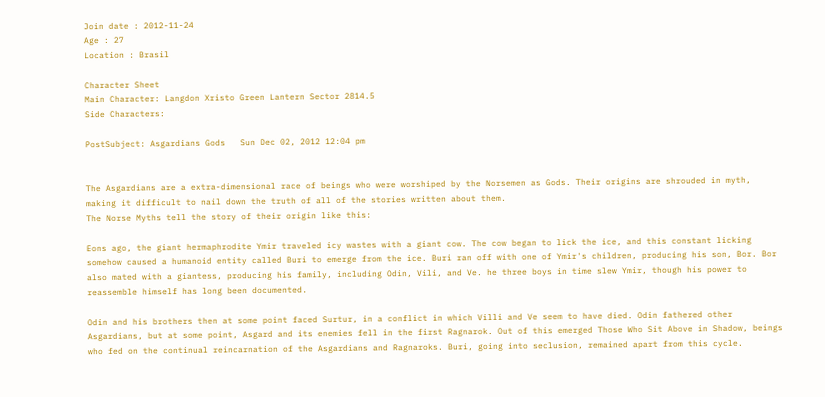Join date : 2012-11-24
Age : 27
Location : Brasil

Character Sheet
Main Character: Langdon Xristo Green Lantern Sector 2814.5
Side Characters:

PostSubject: Asgardians Gods   Sun Dec 02, 2012 12:04 pm


The Asgardians are a extra-dimensional race of beings who were worshiped by the Norsemen as Gods. Their origins are shrouded in myth, making it difficult to nail down the truth of all of the stories written about them.
The Norse Myths tell the story of their origin like this:

Eons ago, the giant hermaphrodite Ymir traveled icy wastes with a giant cow. The cow began to lick the ice, and this constant licking somehow caused a humanoid entity called Buri to emerge from the ice. Buri ran off with one of Ymir's children, producing his son, Bor. Bor also mated with a giantess, producing his family, including Odin, Vili, and Ve. he three boys in time slew Ymir, though his power to reassemble himself has long been documented.

Odin and his brothers then at some point faced Surtur, in a conflict in which Villi and Ve seem to have died. Odin fathered other Asgardians, but at some point, Asgard and its enemies fell in the first Ragnarok. Out of this emerged Those Who Sit Above in Shadow, beings who fed on the continual reincarnation of the Asgardians and Ragnaroks. Buri, going into seclusion, remained apart from this cycle.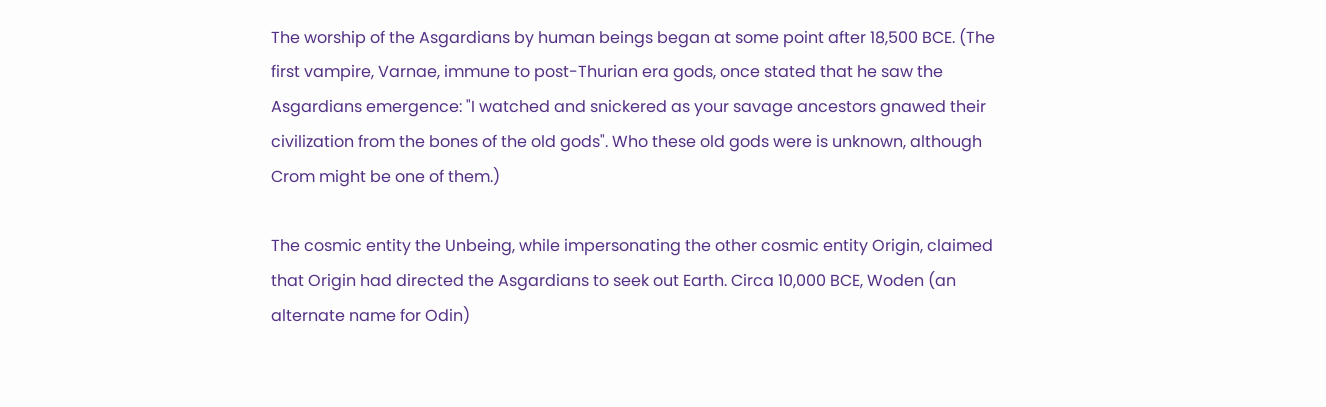The worship of the Asgardians by human beings began at some point after 18,500 BCE. (The first vampire, Varnae, immune to post-Thurian era gods, once stated that he saw the Asgardians emergence: "I watched and snickered as your savage ancestors gnawed their civilization from the bones of the old gods". Who these old gods were is unknown, although Crom might be one of them.)

The cosmic entity the Unbeing, while impersonating the other cosmic entity Origin, claimed that Origin had directed the Asgardians to seek out Earth. Circa 10,000 BCE, Woden (an alternate name for Odin)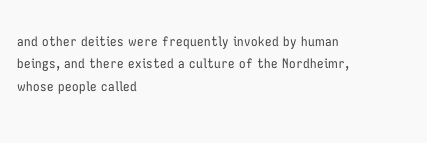and other deities were frequently invoked by human beings, and there existed a culture of the Nordheimr, whose people called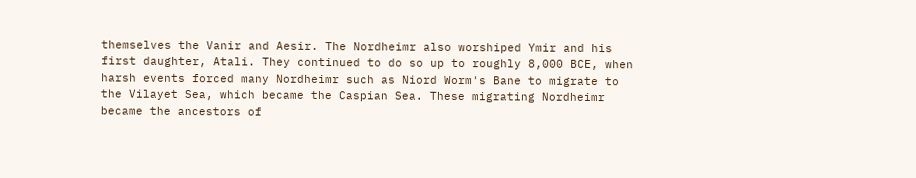themselves the Vanir and Aesir. The Nordheimr also worshiped Ymir and his first daughter, Atali. They continued to do so up to roughly 8,000 BCE, when harsh events forced many Nordheimr such as Niord Worm's Bane to migrate to the Vilayet Sea, which became the Caspian Sea. These migrating Nordheimr became the ancestors of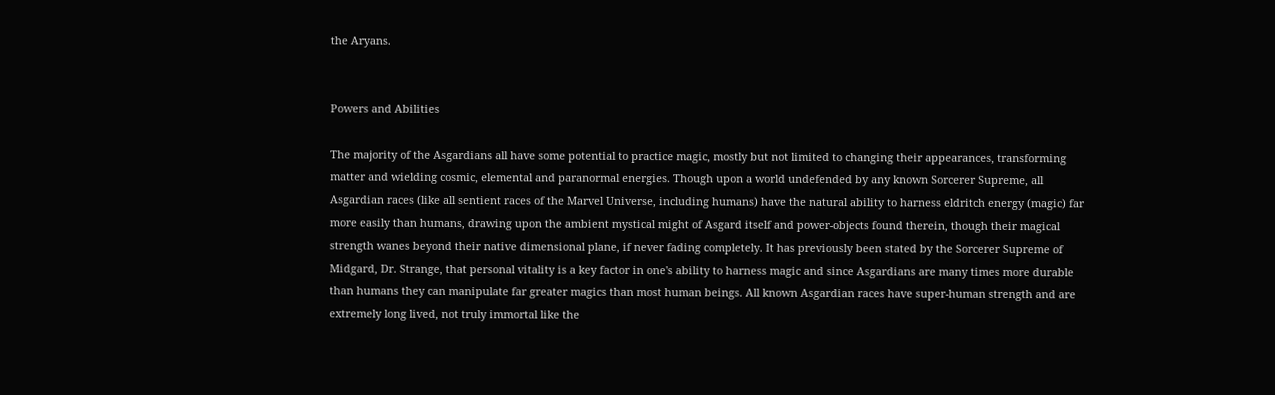the Aryans.


Powers and Abilities

The majority of the Asgardians all have some potential to practice magic, mostly but not limited to changing their appearances, transforming matter and wielding cosmic, elemental and paranormal energies. Though upon a world undefended by any known Sorcerer Supreme, all Asgardian races (like all sentient races of the Marvel Universe, including humans) have the natural ability to harness eldritch energy (magic) far more easily than humans, drawing upon the ambient mystical might of Asgard itself and power-objects found therein, though their magical strength wanes beyond their native dimensional plane, if never fading completely. It has previously been stated by the Sorcerer Supreme of Midgard, Dr. Strange, that personal vitality is a key factor in one's ability to harness magic and since Asgardians are many times more durable than humans they can manipulate far greater magics than most human beings. All known Asgardian races have super-human strength and are extremely long lived, not truly immortal like the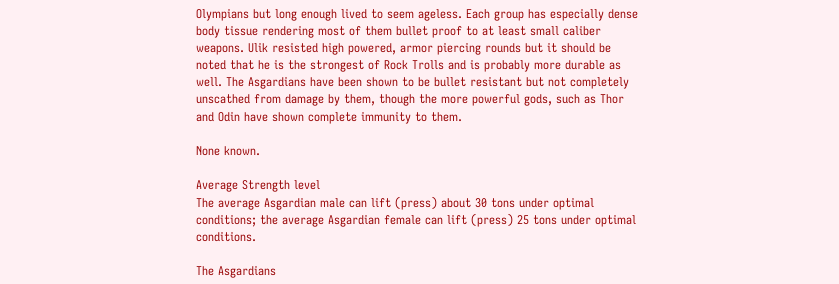Olympians but long enough lived to seem ageless. Each group has especially dense body tissue rendering most of them bullet proof to at least small caliber weapons. Ulik resisted high powered, armor piercing rounds but it should be noted that he is the strongest of Rock Trolls and is probably more durable as well. The Asgardians have been shown to be bullet resistant but not completely unscathed from damage by them, though the more powerful gods, such as Thor and Odin have shown complete immunity to them.

None known.

Average Strength level
The average Asgardian male can lift (press) about 30 tons under optimal conditions; the average Asgardian female can lift (press) 25 tons under optimal conditions.

The Asgardians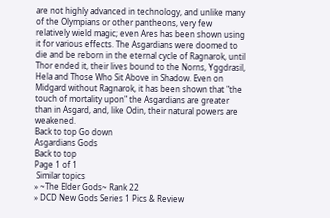are not highly advanced in technology, and unlike many of the Olympians or other pantheons, very few relatively wield magic; even Ares has been shown using it for various effects. The Asgardians were doomed to die and be reborn in the eternal cycle of Ragnarok, until Thor ended it, their lives bound to the Norns, Yggdrasil, Hela and Those Who Sit Above in Shadow. Even on Midgard without Ragnarok, it has been shown that "the touch of mortality upon" the Asgardians are greater than in Asgard, and, like Odin, their natural powers are weakened.
Back to top Go down
Asgardians Gods
Back to top
Page 1 of 1
 Similar topics
» ~The Elder Gods~ Rank 22
» DCD New Gods Series 1 Pics & Review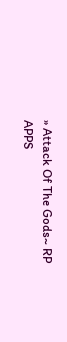» Attack Of The Gods~ RP APPS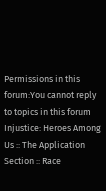Permissions in this forum:You cannot reply to topics in this forum
Injustice: Heroes Among Us :: The Application Section :: Race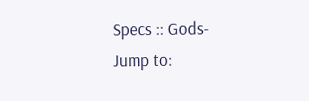Specs :: Gods-
Jump to: